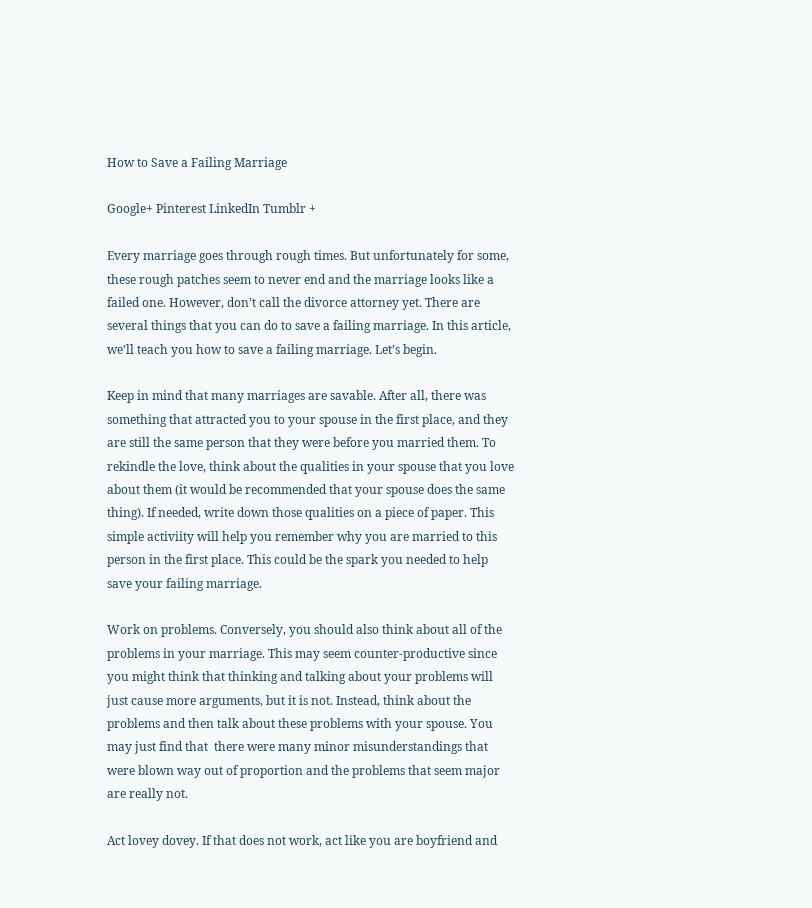How to Save a Failing Marriage

Google+ Pinterest LinkedIn Tumblr +

Every marriage goes through rough times. But unfortunately for some, these rough patches seem to never end and the marriage looks like a failed one. However, don’t call the divorce attorney yet. There are several things that you can do to save a failing marriage. In this article, we’ll teach you how to save a failing marriage. Let’s begin.

Keep in mind that many marriages are savable. After all, there was something that attracted you to your spouse in the first place, and they are still the same person that they were before you married them. To rekindle the love, think about the qualities in your spouse that you love about them (it would be recommended that your spouse does the same thing). If needed, write down those qualities on a piece of paper. This simple activiity will help you remember why you are married to this person in the first place. This could be the spark you needed to help save your failing marriage.

Work on problems. Conversely, you should also think about all of the problems in your marriage. This may seem counter-productive since you might think that thinking and talking about your problems will just cause more arguments, but it is not. Instead, think about the problems and then talk about these problems with your spouse. You may just find that  there were many minor misunderstandings that were blown way out of proportion and the problems that seem major are really not.

Act lovey dovey. If that does not work, act like you are boyfriend and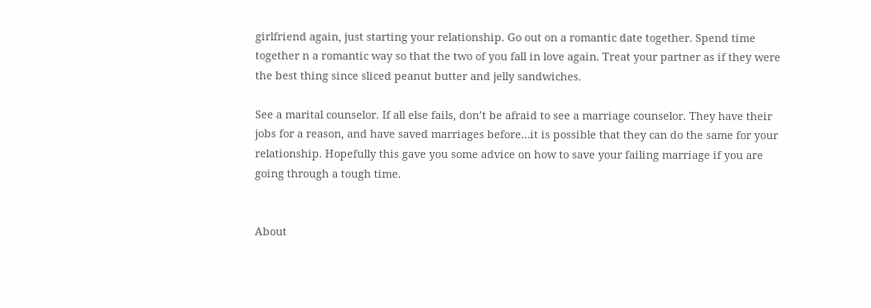girlfriend again, just starting your relationship. Go out on a romantic date together. Spend time together n a romantic way so that the two of you fall in love again. Treat your partner as if they were the best thing since sliced peanut butter and jelly sandwiches.

See a marital counselor. If all else fails, don’t be afraid to see a marriage counselor. They have their jobs for a reason, and have saved marriages before…it is possible that they can do the same for your relationship. Hopefully this gave you some advice on how to save your failing marriage if you are going through a tough time.


About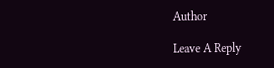Author

Leave A Reply